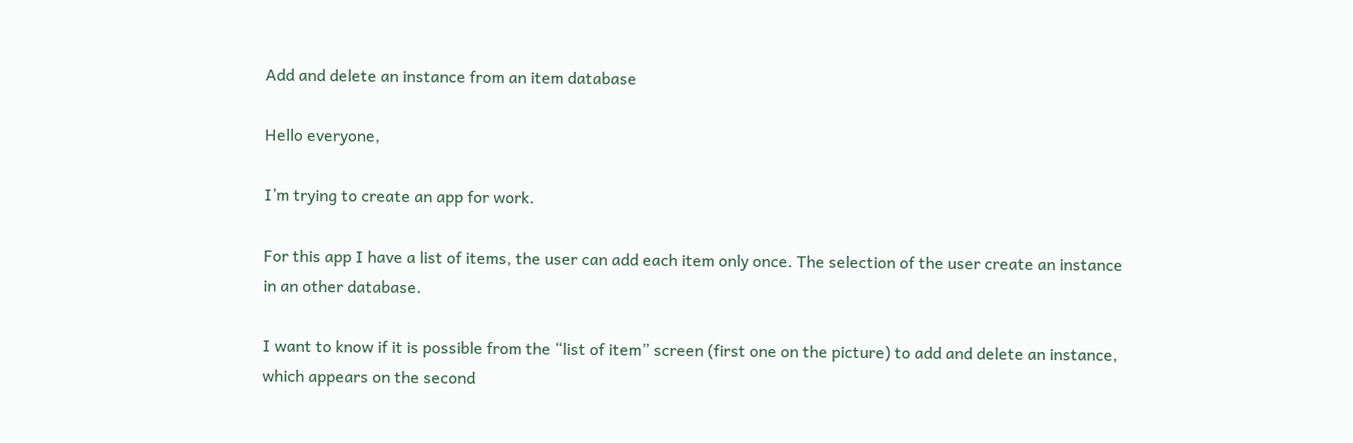Add and delete an instance from an item database

Hello everyone,

I’m trying to create an app for work.

For this app I have a list of items, the user can add each item only once. The selection of the user create an instance in an other database.

I want to know if it is possible from the “list of item” screen (first one on the picture) to add and delete an instance, which appears on the second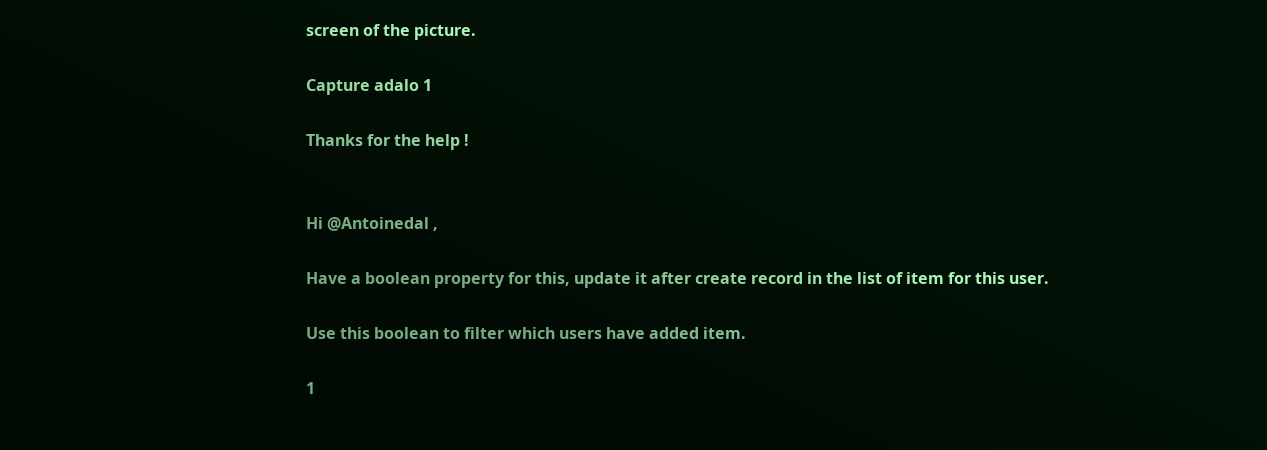screen of the picture.

Capture adalo 1

Thanks for the help !


Hi @Antoinedal ,

Have a boolean property for this, update it after create record in the list of item for this user.

Use this boolean to filter which users have added item.

1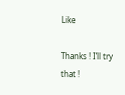Like

Thanks ! I’ll try that !